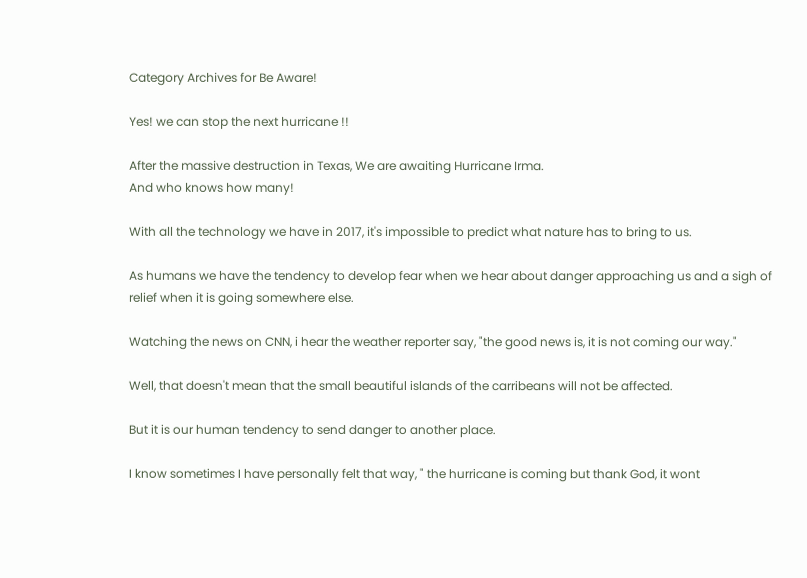Category Archives for Be Aware!

Yes! we can stop the next hurricane !!

After the massive destruction in Texas, We are awaiting Hurricane Irma.
And who knows how many!

With all the technology we have in 2017, it's impossible to predict what nature has to bring to us.

As humans we have the tendency to develop fear when we hear about danger approaching us and a sigh of relief when it is going somewhere else.

Watching the news on CNN, i hear the weather reporter say, "the good news is, it is not coming our way."

Well, that doesn't mean that the small beautiful islands of the carribeans will not be affected.

But it is our human tendency to send danger to another place.

I know sometimes I have personally felt that way, " the hurricane is coming but thank God, it wont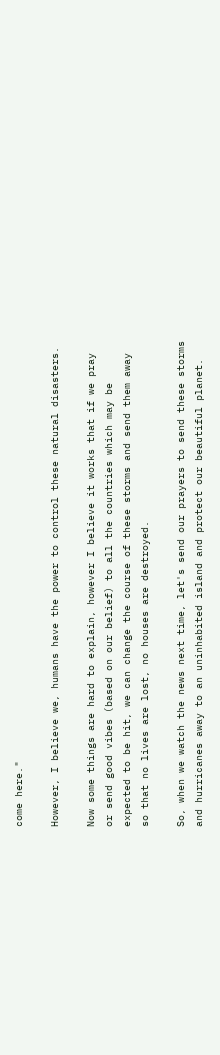come here."

However, I believe we, humans have the power to control these natural disasters.

Now some things are hard to explain, however I believe it works that if we pray or send good vibes (based on our belief) to all the countries which may be expected to be hit, we can change the course of these storms and send them away so that no lives are lost, no houses are destroyed.

So, when we watch the news next time, let's send our prayers to send these storms and hurricanes away to an uninhabited island and protect our beautiful planet.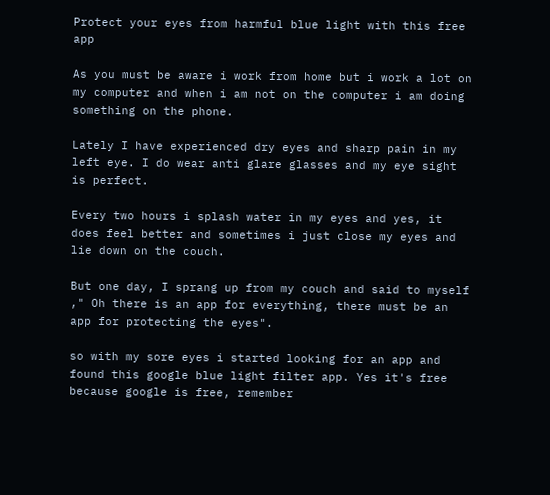Protect your eyes from harmful blue light with this free app

As you must be aware i work from home but i work a lot on my computer and when i am not on the computer i am doing something on the phone.

Lately I have experienced dry eyes and sharp pain in my left eye. I do wear anti glare glasses and my eye sight is perfect.

Every two hours i splash water in my eyes and yes, it does feel better and sometimes i just close my eyes and lie down on the couch.

But one day, I sprang up from my couch and said to myself ," Oh there is an app for everything, there must be an app for protecting the eyes".

so with my sore eyes i started looking for an app and found this google blue light filter app. Yes it's free  because google is free, remember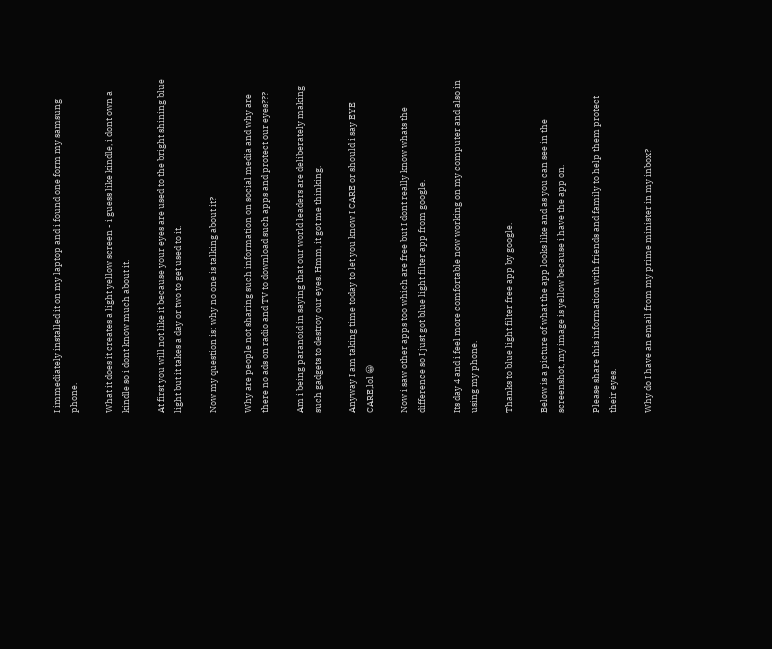I immediately installed it on my laptop and i found one form my samsung phone.

What it does it creates a light yellow screen - i guess like kindle, i dont own a kindle so i dont know much about it.

At first you will not like it because your eyes are used to the bright shining blue light but it takes a day or two to get used to it.

Now my question is: why no one is talking about it?

Why are people not sharing such information on social media and why are there no ads on radio and TV to download such apps and protect our eyes???

Am i being paranoid in saying that our world leaders are deliberately making such gadgets to destroy our eyes. Hmm, it got me thinking.

Anyway I am taking time today to let you know I CARE or should i say EYE CARE,lol 😀

Now i saw other apps too which are free but I dont really know whats the difference so I just got blue light filter app from google.

Its day 4 and i feel more comfortable now working on my computer and also in using my phone.

Thanks to blue light filter free app by google.

Below is a picture of what the app looks like and as you can see in the screenshot, my image is yellow because i have the app on.

Please share this information with friends and family to help them protect their eyes.

Why do I have an email from my prime minister in my inbox?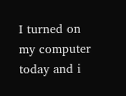I turned on my computer today and i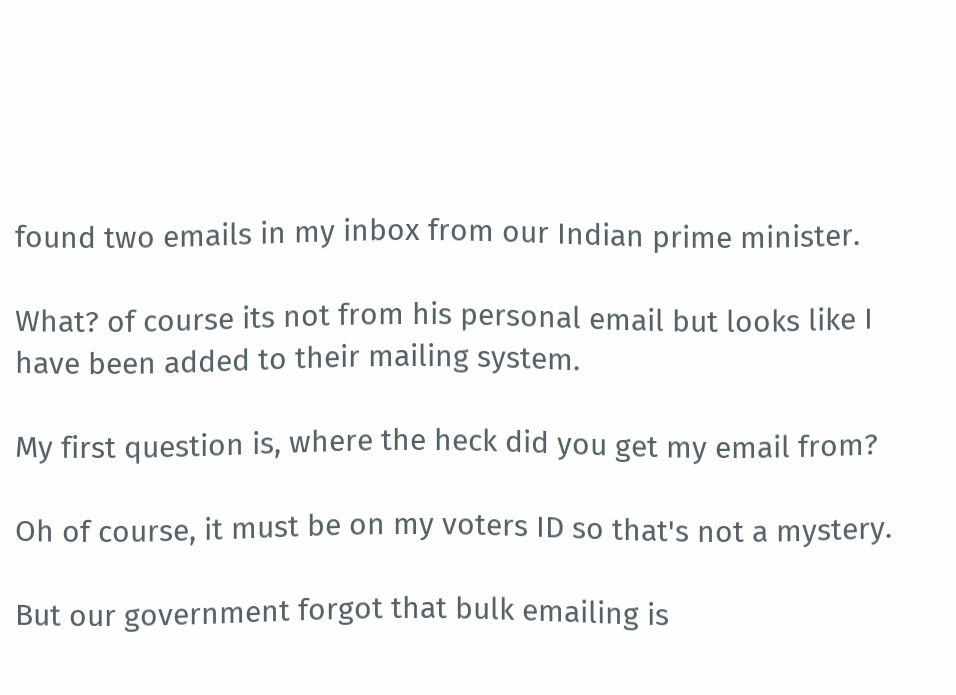found two emails in my inbox from our Indian prime minister.

What? of course its not from his personal email but looks like I have been added to their mailing system.

My first question is, where the heck did you get my email from?

Oh of course, it must be on my voters ID so that's not a mystery.

But our government forgot that bulk emailing is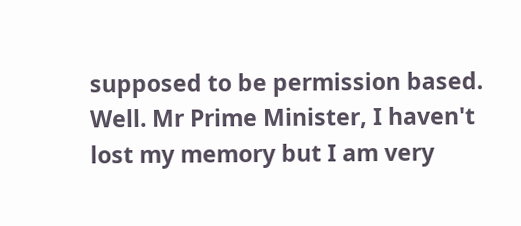supposed to be permission based.
Well. Mr Prime Minister, I haven't lost my memory but I am very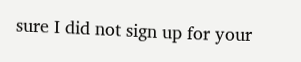sure I did not sign up for your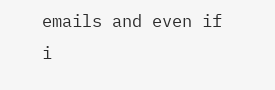emails and even if i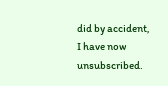did by accident, I have now unsubscribed.